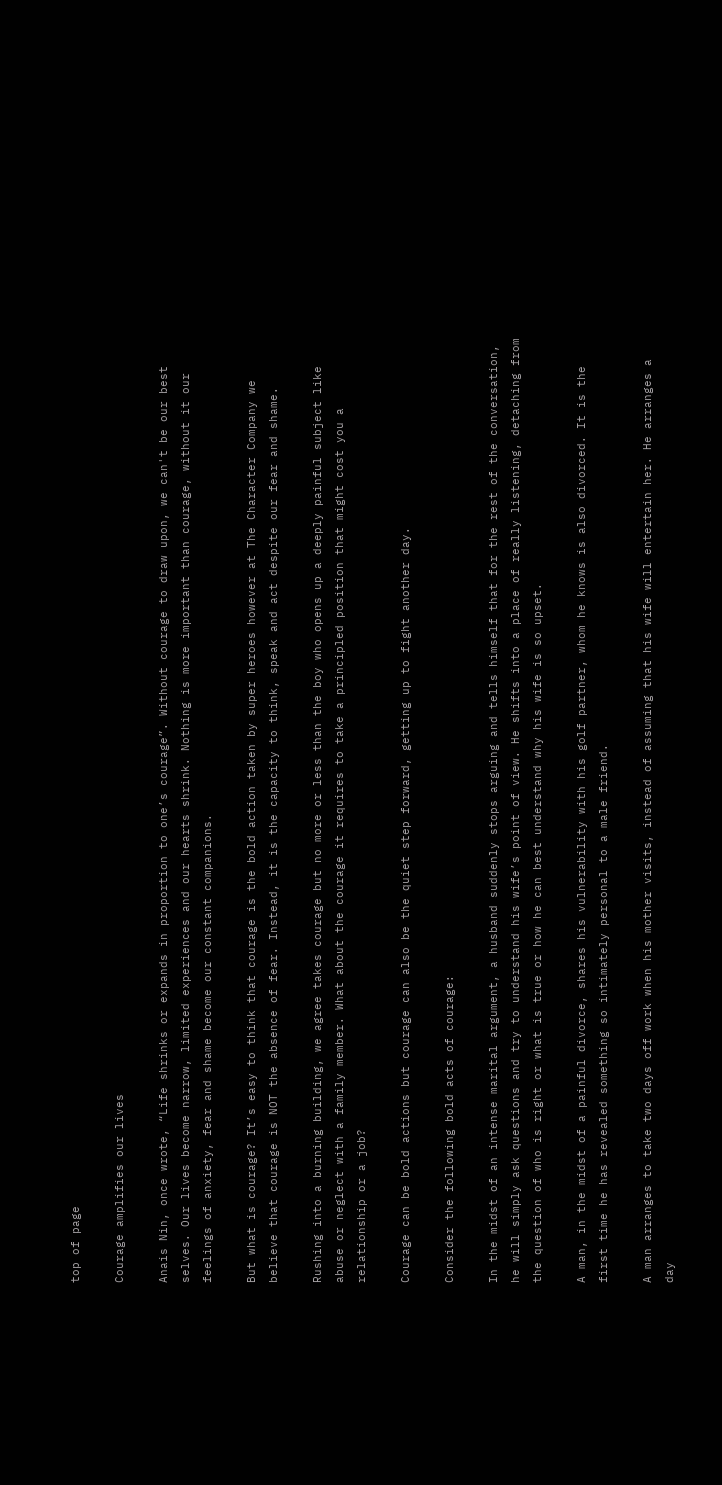top of page

Courage amplifies our lives

Anais Nin, once wrote, “Life shrinks or expands in proportion to one’s courage”. Without courage to draw upon, we can't be our best selves. Our lives become narrow, limited experiences and our hearts shrink. Nothing is more important than courage, without it our feelings of anxiety, fear and shame become our constant companions.

But what is courage? It’s easy to think that courage is the bold action taken by super heroes however at The Character Company we believe that courage is NOT the absence of fear. Instead, it is the capacity to think, speak and act despite our fear and shame.

Rushing into a burning building, we agree takes courage but no more or less than the boy who opens up a deeply painful subject like abuse or neglect with a family member. What about the courage it requires to take a principled position that might cost you a relationship or a job?

Courage can be bold actions but courage can also be the quiet step forward, getting up to fight another day.

Consider the following bold acts of courage:

In the midst of an intense marital argument, a husband suddenly stops arguing and tells himself that for the rest of the conversation, he will simply ask questions and try to understand his wife’s point of view. He shifts into a place of really listening, detaching from the question of who is right or what is true or how he can best understand why his wife is so upset.

A man, in the midst of a painful divorce, shares his vulnerability with his golf partner, whom he knows is also divorced. It is the first time he has revealed something so intimately personal to a male friend.

A man arranges to take two days off work when his mother visits, instead of assuming that his wife will entertain her. He arranges a day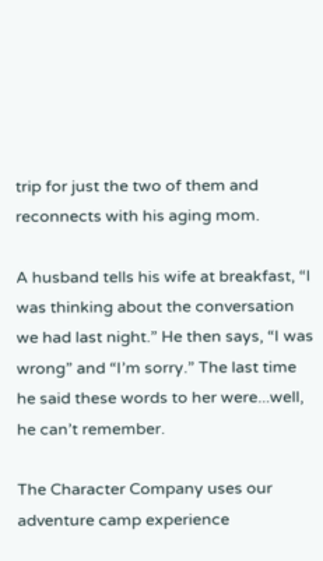trip for just the two of them and reconnects with his aging mom.

A husband tells his wife at breakfast, “I was thinking about the conversation we had last night.” He then says, “I was wrong” and “I’m sorry.” The last time he said these words to her were...well, he can’t remember.

The Character Company uses our adventure camp experience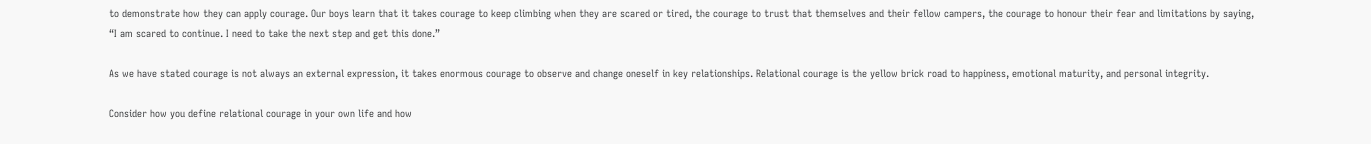to demonstrate how they can apply courage. Our boys learn that it takes courage to keep climbing when they are scared or tired, the courage to trust that themselves and their fellow campers, the courage to honour their fear and limitations by saying, “I am scared to continue. I need to take the next step and get this done.”

As we have stated courage is not always an external expression, it takes enormous courage to observe and change oneself in key relationships. Relational courage is the yellow brick road to happiness, emotional maturity, and personal integrity.

Consider how you define relational courage in your own life and how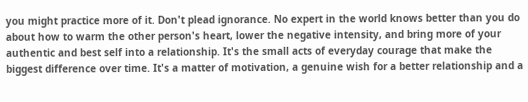you might practice more of it. Don't plead ignorance. No expert in the world knows better than you do about how to warm the other person's heart, lower the negative intensity, and bring more of your authentic and best self into a relationship. It's the small acts of everyday courage that make the biggest difference over time. It's a matter of motivation, a genuine wish for a better relationship and a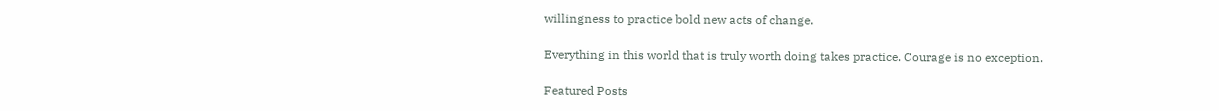willingness to practice bold new acts of change.

Everything in this world that is truly worth doing takes practice. Courage is no exception.

Featured Posts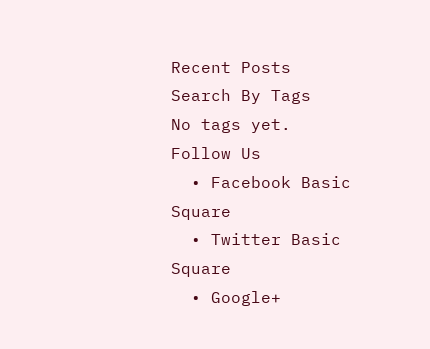Recent Posts
Search By Tags
No tags yet.
Follow Us
  • Facebook Basic Square
  • Twitter Basic Square
  • Google+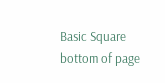Basic Square
bottom of page